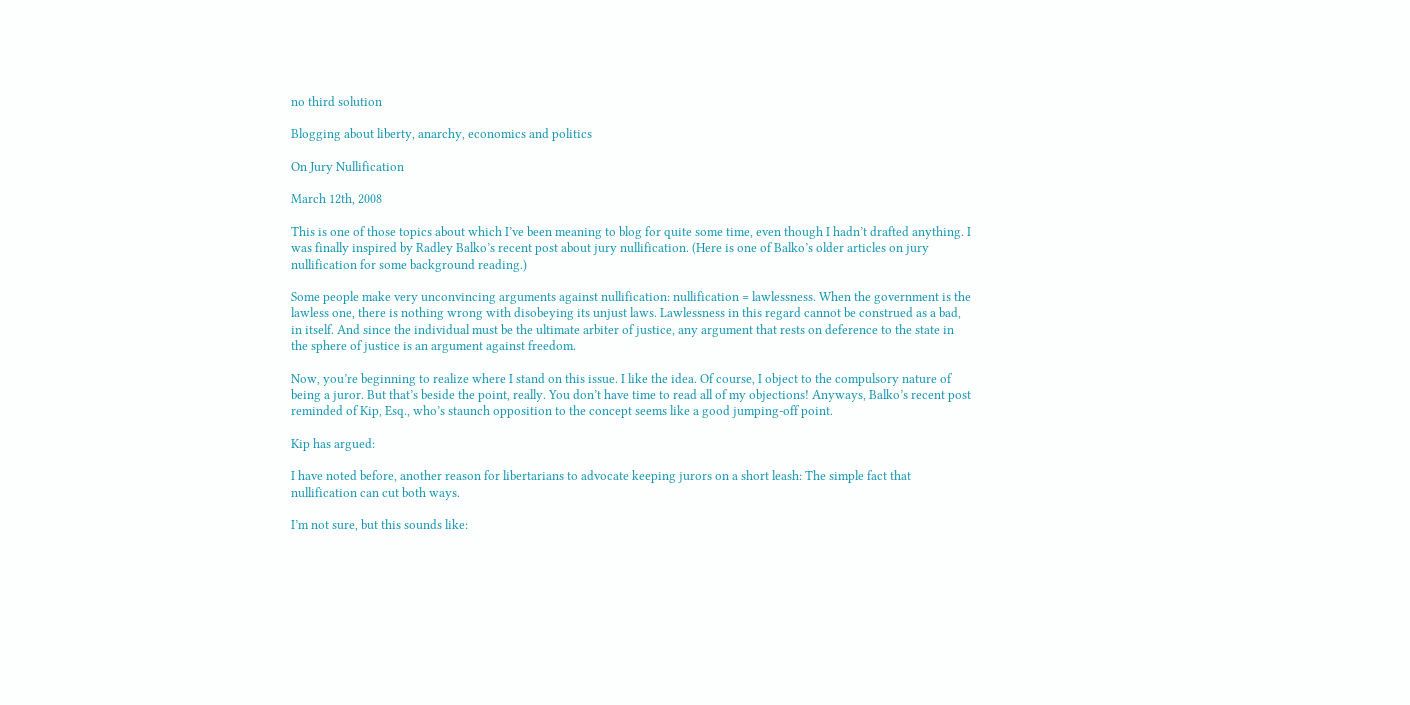no third solution

Blogging about liberty, anarchy, economics and politics

On Jury Nullification

March 12th, 2008

This is one of those topics about which I’ve been meaning to blog for quite some time, even though I hadn’t drafted anything. I was finally inspired by Radley Balko’s recent post about jury nullification. (Here is one of Balko’s older articles on jury nullification for some background reading.)

Some people make very unconvincing arguments against nullification: nullification = lawlessness. When the government is the lawless one, there is nothing wrong with disobeying its unjust laws. Lawlessness in this regard cannot be construed as a bad, in itself. And since the individual must be the ultimate arbiter of justice, any argument that rests on deference to the state in the sphere of justice is an argument against freedom.

Now, you’re beginning to realize where I stand on this issue. I like the idea. Of course, I object to the compulsory nature of being a juror. But that’s beside the point, really. You don’t have time to read all of my objections! Anyways, Balko’s recent post reminded of Kip, Esq., who’s staunch opposition to the concept seems like a good jumping-off point.

Kip has argued:

I have noted before, another reason for libertarians to advocate keeping jurors on a short leash: The simple fact that nullification can cut both ways.

I’m not sure, but this sounds like: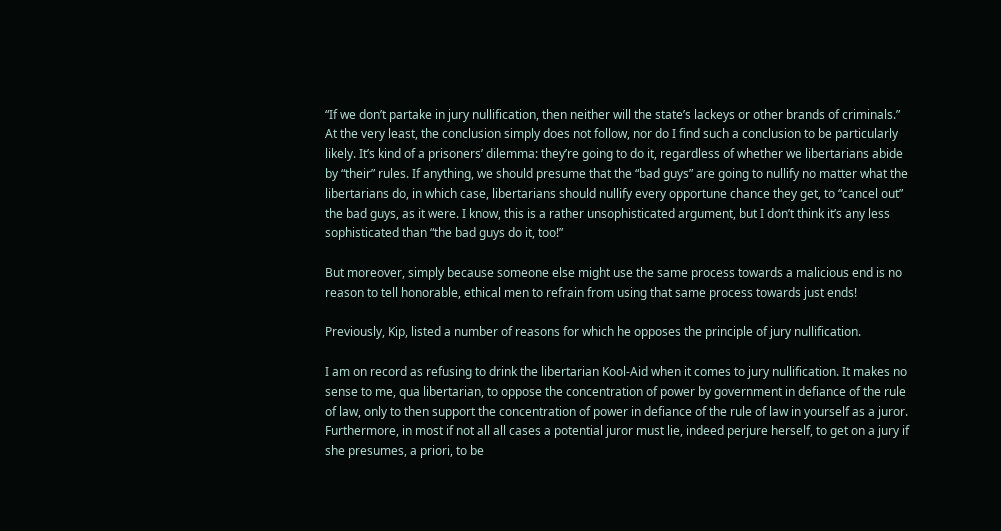“If we don’t partake in jury nullification, then neither will the state’s lackeys or other brands of criminals.” At the very least, the conclusion simply does not follow, nor do I find such a conclusion to be particularly likely. It’s kind of a prisoners’ dilemma: they’re going to do it, regardless of whether we libertarians abide by “their” rules. If anything, we should presume that the “bad guys” are going to nullify no matter what the libertarians do, in which case, libertarians should nullify every opportune chance they get, to “cancel out” the bad guys, as it were. I know, this is a rather unsophisticated argument, but I don’t think it’s any less sophisticated than “the bad guys do it, too!”

But moreover, simply because someone else might use the same process towards a malicious end is no reason to tell honorable, ethical men to refrain from using that same process towards just ends!

Previously, Kip, listed a number of reasons for which he opposes the principle of jury nullification.

I am on record as refusing to drink the libertarian Kool-Aid when it comes to jury nullification. It makes no sense to me, qua libertarian, to oppose the concentration of power by government in defiance of the rule of law, only to then support the concentration of power in defiance of the rule of law in yourself as a juror. Furthermore, in most if not all all cases a potential juror must lie, indeed perjure herself, to get on a jury if she presumes, a priori, to be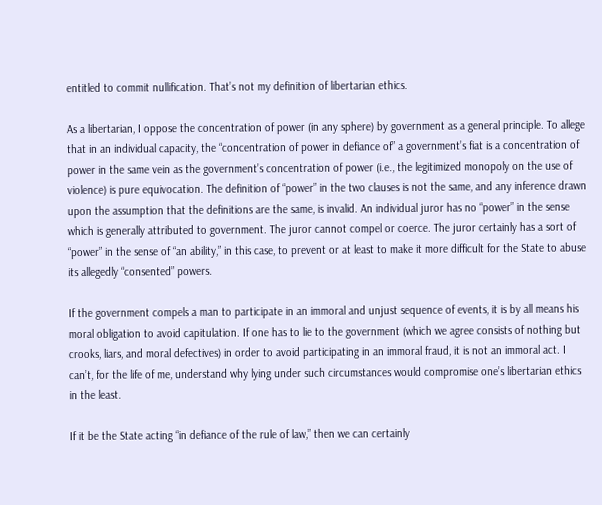entitled to commit nullification. That’s not my definition of libertarian ethics.

As a libertarian, I oppose the concentration of power (in any sphere) by government as a general principle. To allege that in an individual capacity, the “concentration of power in defiance of” a government’s fiat is a concentration of power in the same vein as the government’s concentration of power (i.e., the legitimized monopoly on the use of violence) is pure equivocation. The definition of “power” in the two clauses is not the same, and any inference drawn upon the assumption that the definitions are the same, is invalid. An individual juror has no “power” in the sense which is generally attributed to government. The juror cannot compel or coerce. The juror certainly has a sort of “power” in the sense of “an ability,” in this case, to prevent or at least to make it more difficult for the State to abuse its allegedly “consented” powers.

If the government compels a man to participate in an immoral and unjust sequence of events, it is by all means his moral obligation to avoid capitulation. If one has to lie to the government (which we agree consists of nothing but crooks, liars, and moral defectives) in order to avoid participating in an immoral fraud, it is not an immoral act. I can’t, for the life of me, understand why lying under such circumstances would compromise one’s libertarian ethics in the least.

If it be the State acting “in defiance of the rule of law,” then we can certainly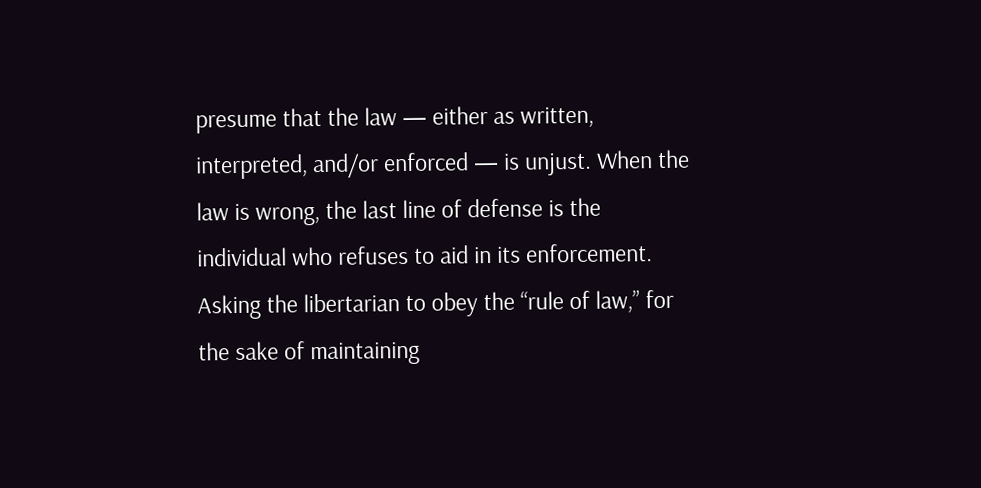presume that the law — either as written, interpreted, and/or enforced — is unjust. When the law is wrong, the last line of defense is the individual who refuses to aid in its enforcement. Asking the libertarian to obey the “rule of law,” for the sake of maintaining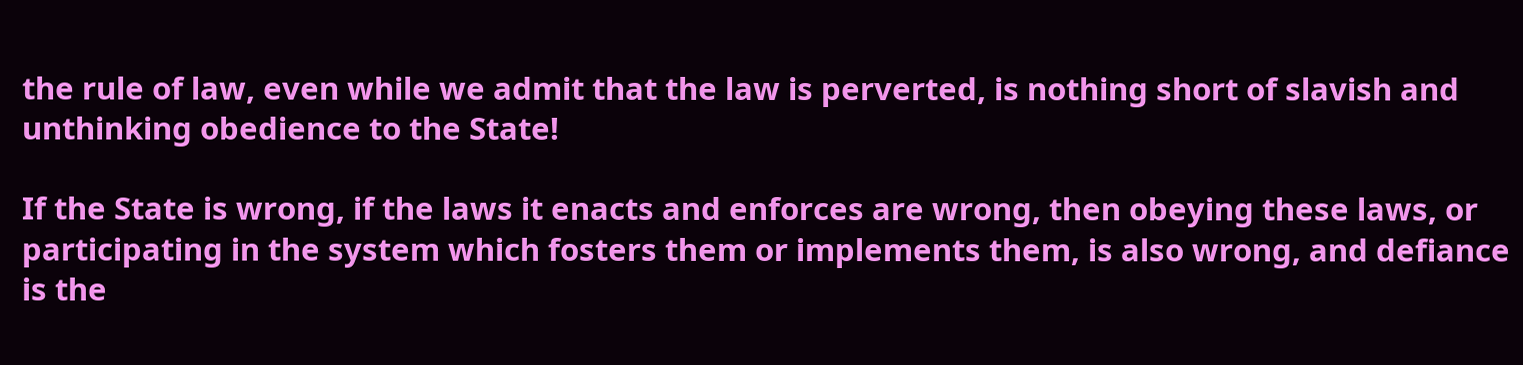the rule of law, even while we admit that the law is perverted, is nothing short of slavish and unthinking obedience to the State!

If the State is wrong, if the laws it enacts and enforces are wrong, then obeying these laws, or participating in the system which fosters them or implements them, is also wrong, and defiance is the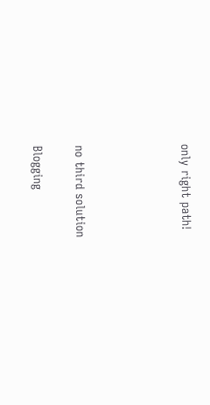only right path!




no third solution

Blogging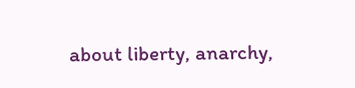about liberty, anarchy,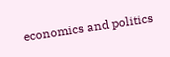economics and politics